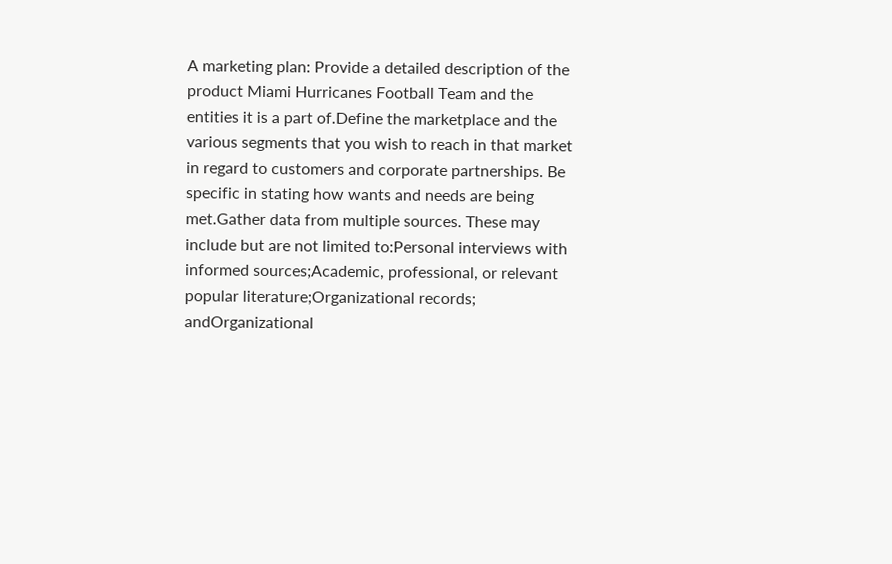A marketing plan: Provide a detailed description of the product Miami Hurricanes Football Team and the entities it is a part of.Define the marketplace and the various segments that you wish to reach in that market in regard to customers and corporate partnerships. Be specific in stating how wants and needs are being met.Gather data from multiple sources. These may include but are not limited to:Personal interviews with informed sources;Academic, professional, or relevant popular literature;Organizational records; andOrganizational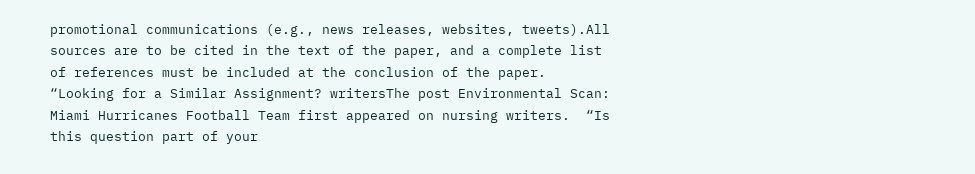promotional communications (e.g., news releases, websites, tweets).All sources are to be cited in the text of the paper, and a complete list of references must be included at the conclusion of the paper. “Looking for a Similar Assignment? writersThe post Environmental Scan: Miami Hurricanes Football Team first appeared on nursing writers.  “Is this question part of your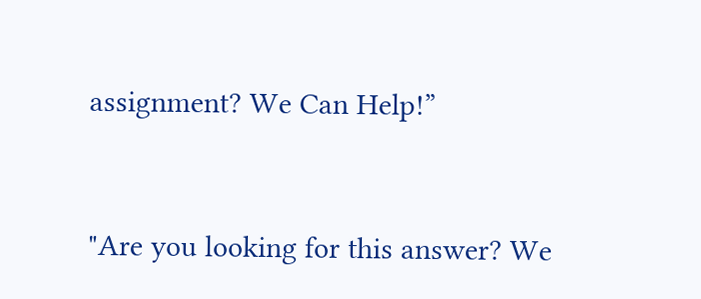assignment? We Can Help!”


"Are you looking for this answer? We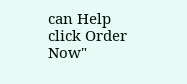can Help click Order Now"